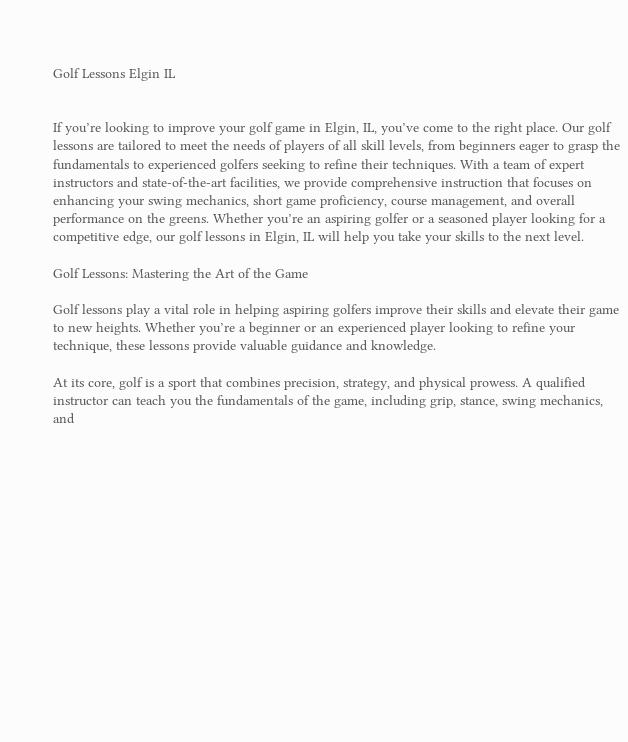Golf Lessons Elgin IL


If you’re looking to improve your golf game in Elgin, IL, you’ve come to the right place. Our golf lessons are tailored to meet the needs of players of all skill levels, from beginners eager to grasp the fundamentals to experienced golfers seeking to refine their techniques. With a team of expert instructors and state-of-the-art facilities, we provide comprehensive instruction that focuses on enhancing your swing mechanics, short game proficiency, course management, and overall performance on the greens. Whether you’re an aspiring golfer or a seasoned player looking for a competitive edge, our golf lessons in Elgin, IL will help you take your skills to the next level.

Golf Lessons: Mastering the Art of the Game

Golf lessons play a vital role in helping aspiring golfers improve their skills and elevate their game to new heights. Whether you’re a beginner or an experienced player looking to refine your technique, these lessons provide valuable guidance and knowledge.

At its core, golf is a sport that combines precision, strategy, and physical prowess. A qualified instructor can teach you the fundamentals of the game, including grip, stance, swing mechanics, and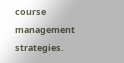course management strategies.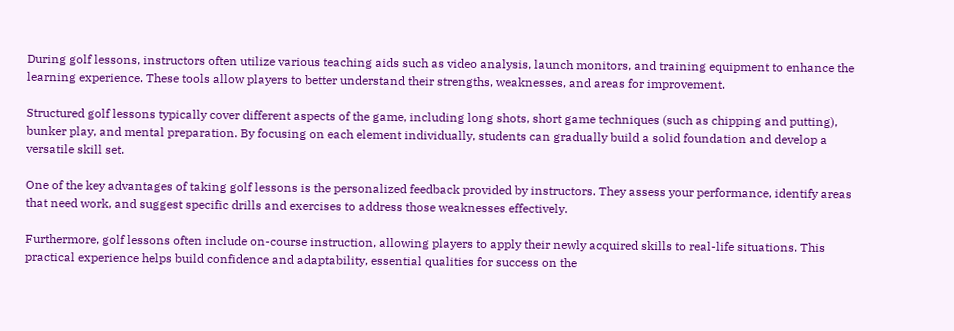During golf lessons, instructors often utilize various teaching aids such as video analysis, launch monitors, and training equipment to enhance the learning experience. These tools allow players to better understand their strengths, weaknesses, and areas for improvement.

Structured golf lessons typically cover different aspects of the game, including long shots, short game techniques (such as chipping and putting), bunker play, and mental preparation. By focusing on each element individually, students can gradually build a solid foundation and develop a versatile skill set.

One of the key advantages of taking golf lessons is the personalized feedback provided by instructors. They assess your performance, identify areas that need work, and suggest specific drills and exercises to address those weaknesses effectively.

Furthermore, golf lessons often include on-course instruction, allowing players to apply their newly acquired skills to real-life situations. This practical experience helps build confidence and adaptability, essential qualities for success on the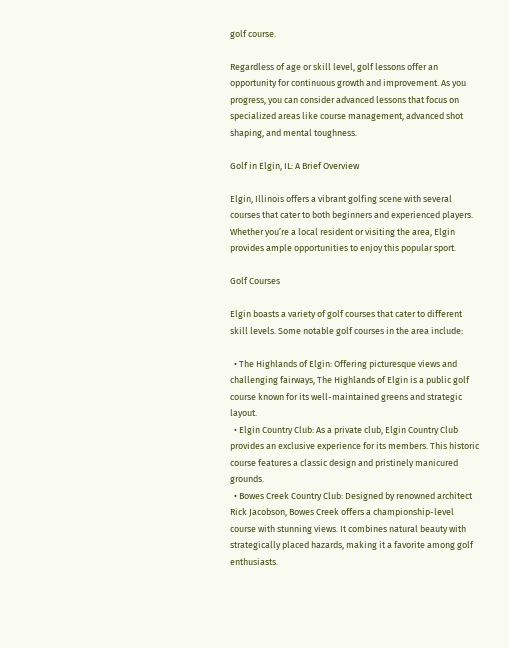golf course.

Regardless of age or skill level, golf lessons offer an opportunity for continuous growth and improvement. As you progress, you can consider advanced lessons that focus on specialized areas like course management, advanced shot shaping, and mental toughness.

Golf in Elgin, IL: A Brief Overview

Elgin, Illinois offers a vibrant golfing scene with several courses that cater to both beginners and experienced players. Whether you’re a local resident or visiting the area, Elgin provides ample opportunities to enjoy this popular sport.

Golf Courses

Elgin boasts a variety of golf courses that cater to different skill levels. Some notable golf courses in the area include:

  • The Highlands of Elgin: Offering picturesque views and challenging fairways, The Highlands of Elgin is a public golf course known for its well-maintained greens and strategic layout.
  • Elgin Country Club: As a private club, Elgin Country Club provides an exclusive experience for its members. This historic course features a classic design and pristinely manicured grounds.
  • Bowes Creek Country Club: Designed by renowned architect Rick Jacobson, Bowes Creek offers a championship-level course with stunning views. It combines natural beauty with strategically placed hazards, making it a favorite among golf enthusiasts.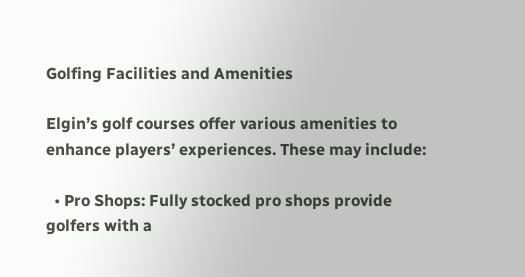Golfing Facilities and Amenities

Elgin’s golf courses offer various amenities to enhance players’ experiences. These may include:

  • Pro Shops: Fully stocked pro shops provide golfers with a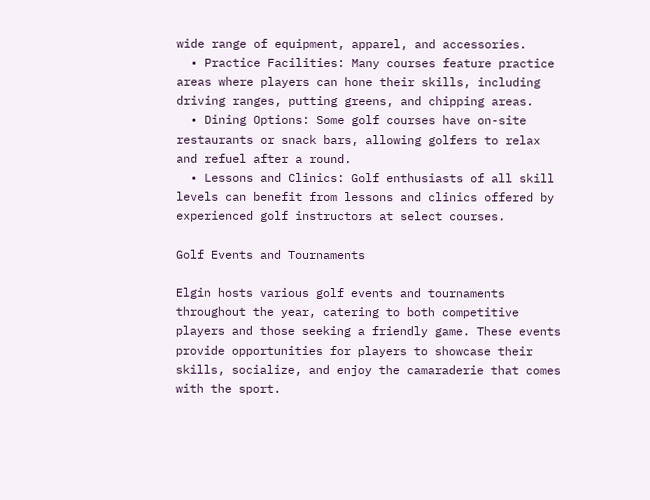wide range of equipment, apparel, and accessories.
  • Practice Facilities: Many courses feature practice areas where players can hone their skills, including driving ranges, putting greens, and chipping areas.
  • Dining Options: Some golf courses have on-site restaurants or snack bars, allowing golfers to relax and refuel after a round.
  • Lessons and Clinics: Golf enthusiasts of all skill levels can benefit from lessons and clinics offered by experienced golf instructors at select courses.

Golf Events and Tournaments

Elgin hosts various golf events and tournaments throughout the year, catering to both competitive players and those seeking a friendly game. These events provide opportunities for players to showcase their skills, socialize, and enjoy the camaraderie that comes with the sport.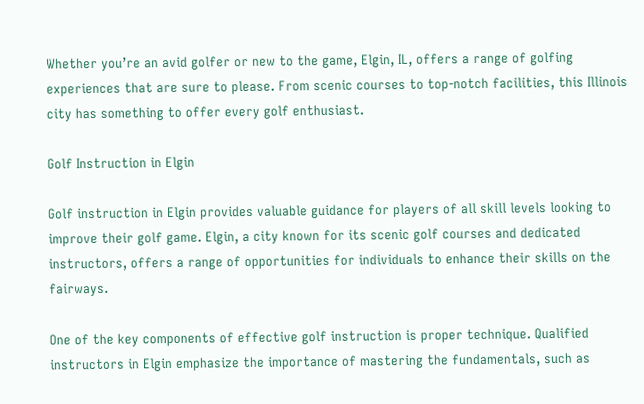Whether you’re an avid golfer or new to the game, Elgin, IL, offers a range of golfing experiences that are sure to please. From scenic courses to top-notch facilities, this Illinois city has something to offer every golf enthusiast.

Golf Instruction in Elgin

Golf instruction in Elgin provides valuable guidance for players of all skill levels looking to improve their golf game. Elgin, a city known for its scenic golf courses and dedicated instructors, offers a range of opportunities for individuals to enhance their skills on the fairways.

One of the key components of effective golf instruction is proper technique. Qualified instructors in Elgin emphasize the importance of mastering the fundamentals, such as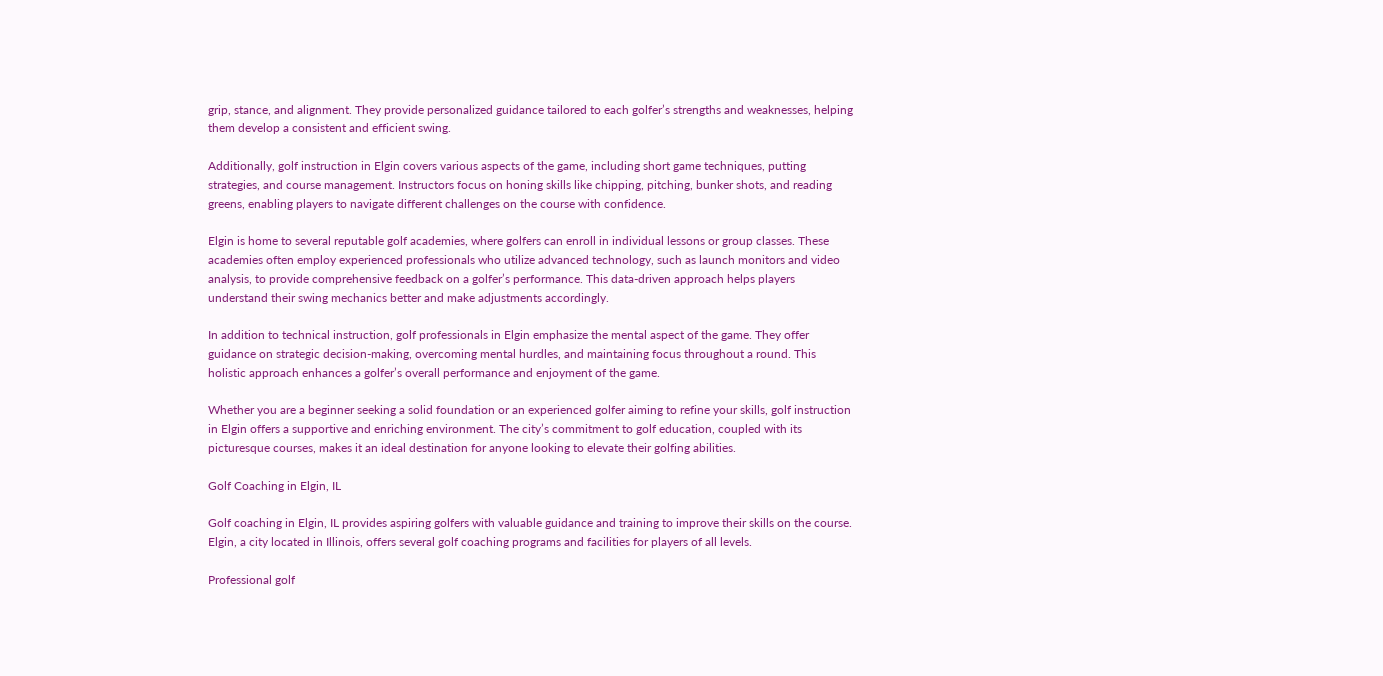grip, stance, and alignment. They provide personalized guidance tailored to each golfer’s strengths and weaknesses, helping them develop a consistent and efficient swing.

Additionally, golf instruction in Elgin covers various aspects of the game, including short game techniques, putting strategies, and course management. Instructors focus on honing skills like chipping, pitching, bunker shots, and reading greens, enabling players to navigate different challenges on the course with confidence.

Elgin is home to several reputable golf academies, where golfers can enroll in individual lessons or group classes. These academies often employ experienced professionals who utilize advanced technology, such as launch monitors and video analysis, to provide comprehensive feedback on a golfer’s performance. This data-driven approach helps players understand their swing mechanics better and make adjustments accordingly.

In addition to technical instruction, golf professionals in Elgin emphasize the mental aspect of the game. They offer guidance on strategic decision-making, overcoming mental hurdles, and maintaining focus throughout a round. This holistic approach enhances a golfer’s overall performance and enjoyment of the game.

Whether you are a beginner seeking a solid foundation or an experienced golfer aiming to refine your skills, golf instruction in Elgin offers a supportive and enriching environment. The city’s commitment to golf education, coupled with its picturesque courses, makes it an ideal destination for anyone looking to elevate their golfing abilities.

Golf Coaching in Elgin, IL

Golf coaching in Elgin, IL provides aspiring golfers with valuable guidance and training to improve their skills on the course. Elgin, a city located in Illinois, offers several golf coaching programs and facilities for players of all levels.

Professional golf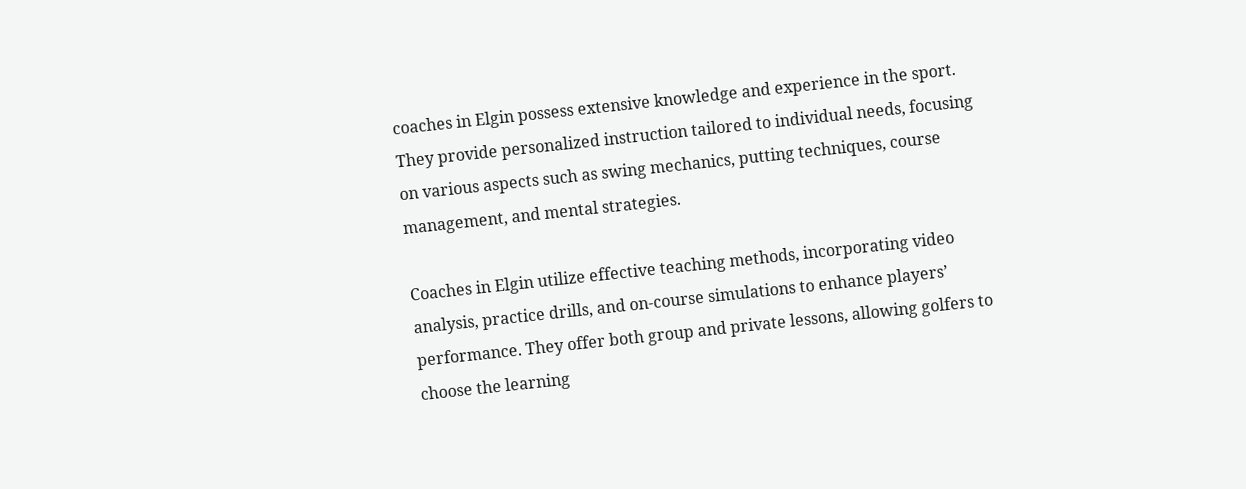coaches in Elgin possess extensive knowledge and experience in the sport. They provide personalized instruction tailored to individual needs, focusing on various aspects such as swing mechanics, putting techniques, course management, and mental strategies.

Coaches in Elgin utilize effective teaching methods, incorporating video analysis, practice drills, and on-course simulations to enhance players’ performance. They offer both group and private lessons, allowing golfers to choose the learning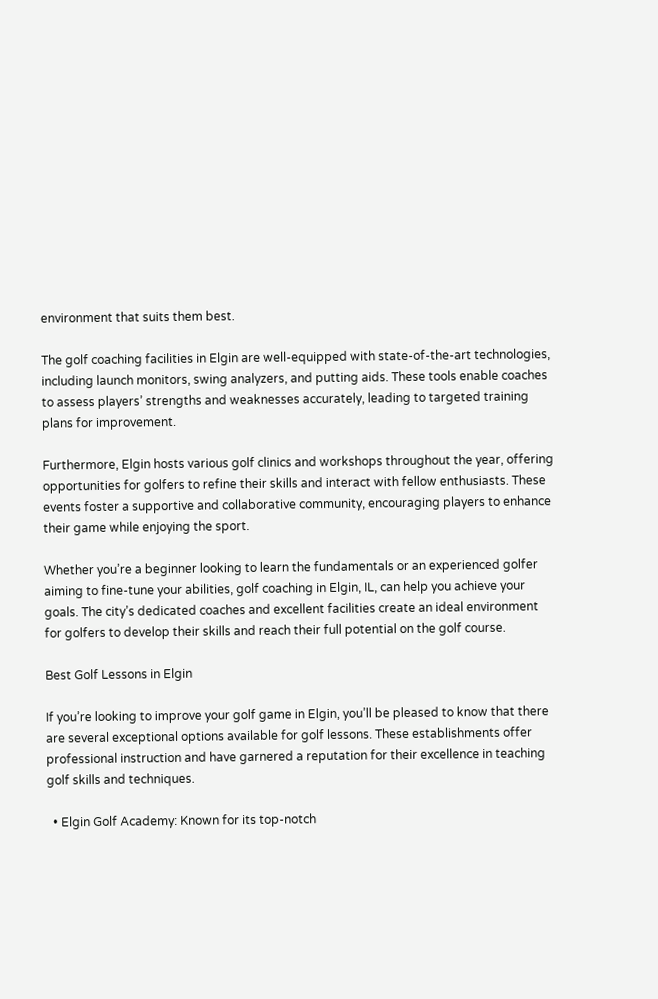environment that suits them best.

The golf coaching facilities in Elgin are well-equipped with state-of-the-art technologies, including launch monitors, swing analyzers, and putting aids. These tools enable coaches to assess players’ strengths and weaknesses accurately, leading to targeted training plans for improvement.

Furthermore, Elgin hosts various golf clinics and workshops throughout the year, offering opportunities for golfers to refine their skills and interact with fellow enthusiasts. These events foster a supportive and collaborative community, encouraging players to enhance their game while enjoying the sport.

Whether you’re a beginner looking to learn the fundamentals or an experienced golfer aiming to fine-tune your abilities, golf coaching in Elgin, IL, can help you achieve your goals. The city’s dedicated coaches and excellent facilities create an ideal environment for golfers to develop their skills and reach their full potential on the golf course.

Best Golf Lessons in Elgin

If you’re looking to improve your golf game in Elgin, you’ll be pleased to know that there are several exceptional options available for golf lessons. These establishments offer professional instruction and have garnered a reputation for their excellence in teaching golf skills and techniques.

  • Elgin Golf Academy: Known for its top-notch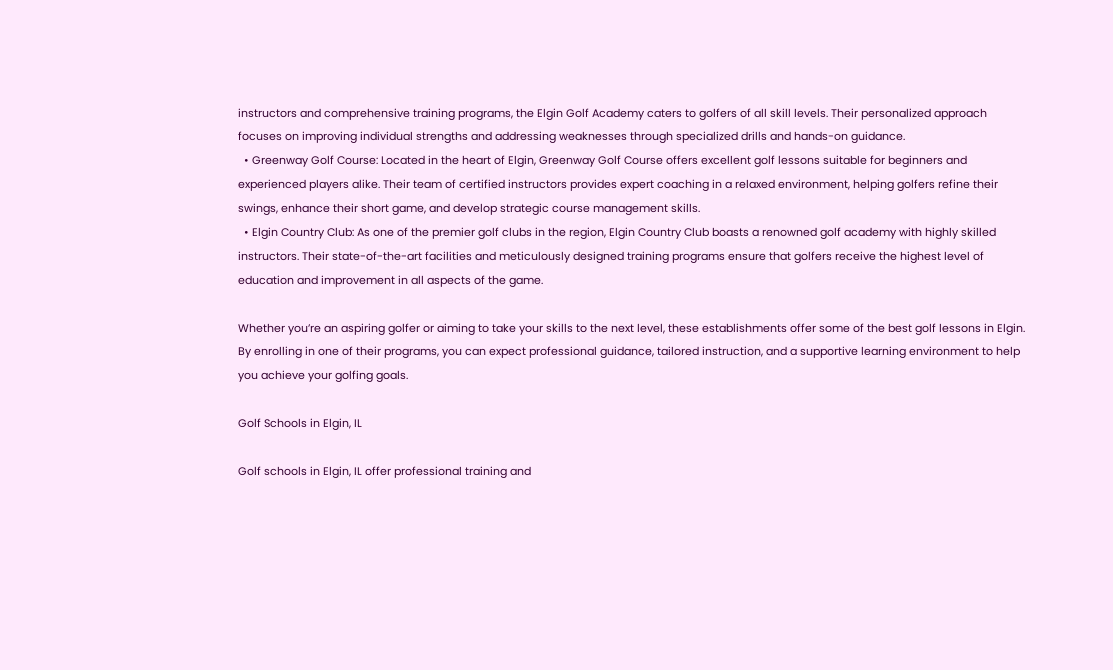instructors and comprehensive training programs, the Elgin Golf Academy caters to golfers of all skill levels. Their personalized approach focuses on improving individual strengths and addressing weaknesses through specialized drills and hands-on guidance.
  • Greenway Golf Course: Located in the heart of Elgin, Greenway Golf Course offers excellent golf lessons suitable for beginners and experienced players alike. Their team of certified instructors provides expert coaching in a relaxed environment, helping golfers refine their swings, enhance their short game, and develop strategic course management skills.
  • Elgin Country Club: As one of the premier golf clubs in the region, Elgin Country Club boasts a renowned golf academy with highly skilled instructors. Their state-of-the-art facilities and meticulously designed training programs ensure that golfers receive the highest level of education and improvement in all aspects of the game.

Whether you’re an aspiring golfer or aiming to take your skills to the next level, these establishments offer some of the best golf lessons in Elgin. By enrolling in one of their programs, you can expect professional guidance, tailored instruction, and a supportive learning environment to help you achieve your golfing goals.

Golf Schools in Elgin, IL

Golf schools in Elgin, IL offer professional training and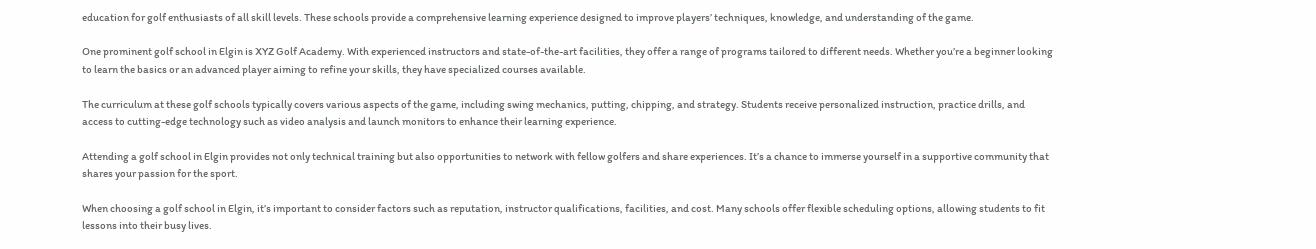education for golf enthusiasts of all skill levels. These schools provide a comprehensive learning experience designed to improve players’ techniques, knowledge, and understanding of the game.

One prominent golf school in Elgin is XYZ Golf Academy. With experienced instructors and state-of-the-art facilities, they offer a range of programs tailored to different needs. Whether you’re a beginner looking to learn the basics or an advanced player aiming to refine your skills, they have specialized courses available.

The curriculum at these golf schools typically covers various aspects of the game, including swing mechanics, putting, chipping, and strategy. Students receive personalized instruction, practice drills, and access to cutting-edge technology such as video analysis and launch monitors to enhance their learning experience.

Attending a golf school in Elgin provides not only technical training but also opportunities to network with fellow golfers and share experiences. It’s a chance to immerse yourself in a supportive community that shares your passion for the sport.

When choosing a golf school in Elgin, it’s important to consider factors such as reputation, instructor qualifications, facilities, and cost. Many schools offer flexible scheduling options, allowing students to fit lessons into their busy lives.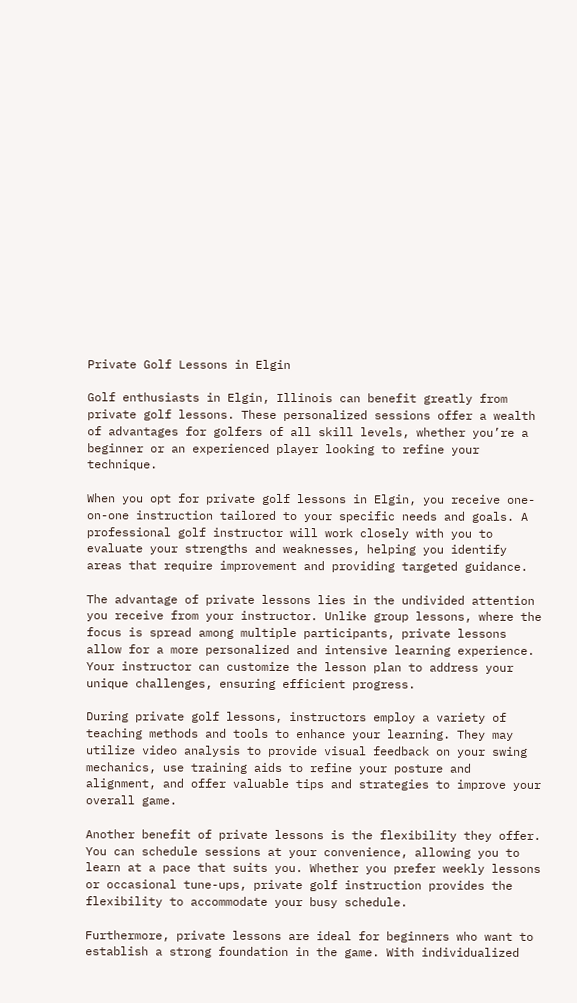Private Golf Lessons in Elgin

Golf enthusiasts in Elgin, Illinois can benefit greatly from private golf lessons. These personalized sessions offer a wealth of advantages for golfers of all skill levels, whether you’re a beginner or an experienced player looking to refine your technique.

When you opt for private golf lessons in Elgin, you receive one-on-one instruction tailored to your specific needs and goals. A professional golf instructor will work closely with you to evaluate your strengths and weaknesses, helping you identify areas that require improvement and providing targeted guidance.

The advantage of private lessons lies in the undivided attention you receive from your instructor. Unlike group lessons, where the focus is spread among multiple participants, private lessons allow for a more personalized and intensive learning experience. Your instructor can customize the lesson plan to address your unique challenges, ensuring efficient progress.

During private golf lessons, instructors employ a variety of teaching methods and tools to enhance your learning. They may utilize video analysis to provide visual feedback on your swing mechanics, use training aids to refine your posture and alignment, and offer valuable tips and strategies to improve your overall game.

Another benefit of private lessons is the flexibility they offer. You can schedule sessions at your convenience, allowing you to learn at a pace that suits you. Whether you prefer weekly lessons or occasional tune-ups, private golf instruction provides the flexibility to accommodate your busy schedule.

Furthermore, private lessons are ideal for beginners who want to establish a strong foundation in the game. With individualized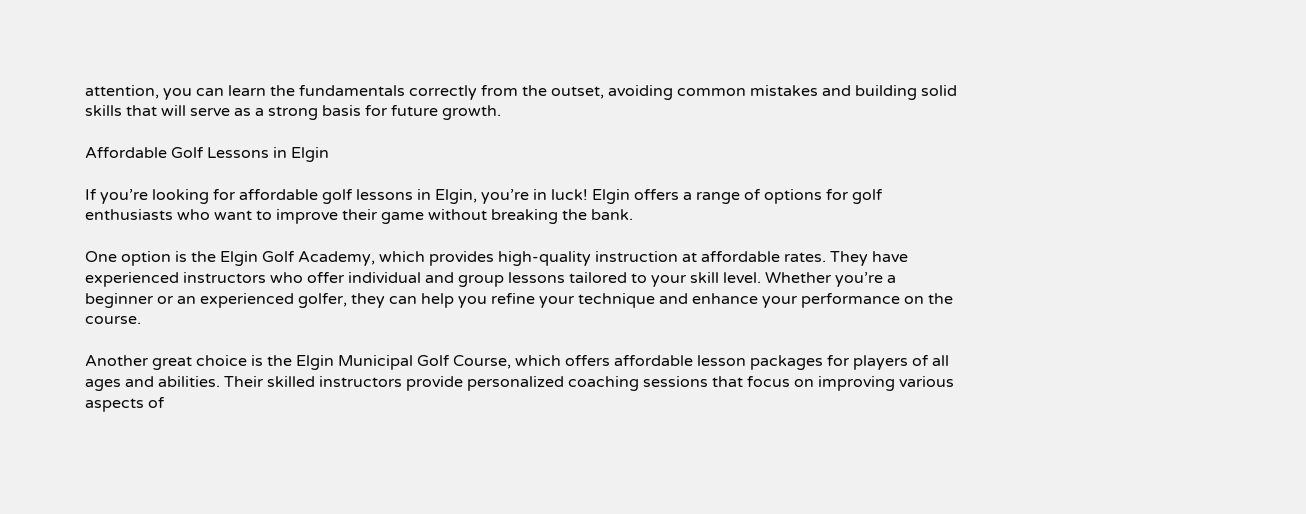attention, you can learn the fundamentals correctly from the outset, avoiding common mistakes and building solid skills that will serve as a strong basis for future growth.

Affordable Golf Lessons in Elgin

If you’re looking for affordable golf lessons in Elgin, you’re in luck! Elgin offers a range of options for golf enthusiasts who want to improve their game without breaking the bank.

One option is the Elgin Golf Academy, which provides high-quality instruction at affordable rates. They have experienced instructors who offer individual and group lessons tailored to your skill level. Whether you’re a beginner or an experienced golfer, they can help you refine your technique and enhance your performance on the course.

Another great choice is the Elgin Municipal Golf Course, which offers affordable lesson packages for players of all ages and abilities. Their skilled instructors provide personalized coaching sessions that focus on improving various aspects of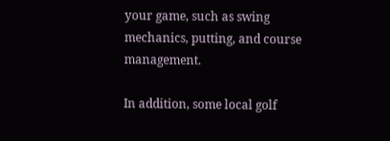your game, such as swing mechanics, putting, and course management.

In addition, some local golf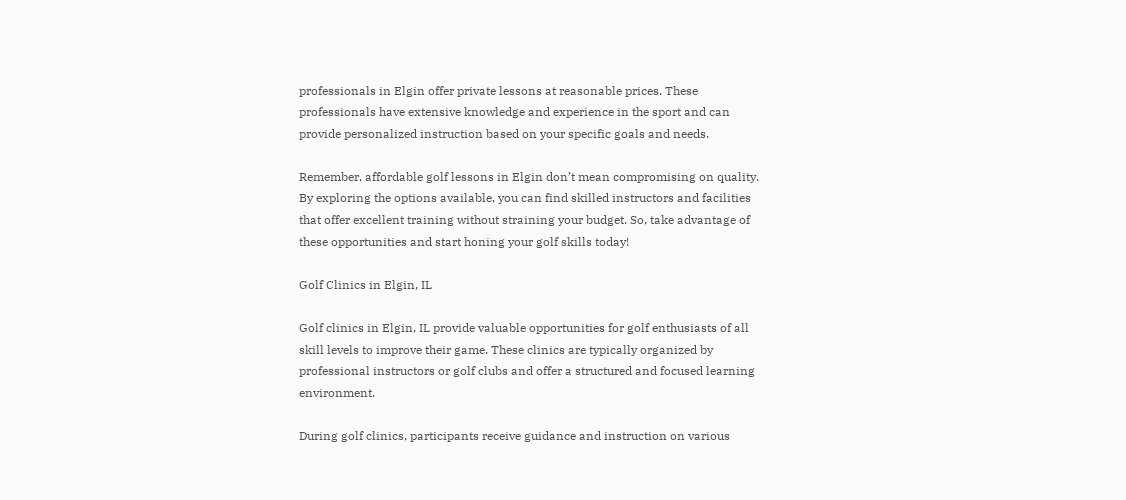professionals in Elgin offer private lessons at reasonable prices. These professionals have extensive knowledge and experience in the sport and can provide personalized instruction based on your specific goals and needs.

Remember, affordable golf lessons in Elgin don’t mean compromising on quality. By exploring the options available, you can find skilled instructors and facilities that offer excellent training without straining your budget. So, take advantage of these opportunities and start honing your golf skills today!

Golf Clinics in Elgin, IL

Golf clinics in Elgin, IL provide valuable opportunities for golf enthusiasts of all skill levels to improve their game. These clinics are typically organized by professional instructors or golf clubs and offer a structured and focused learning environment.

During golf clinics, participants receive guidance and instruction on various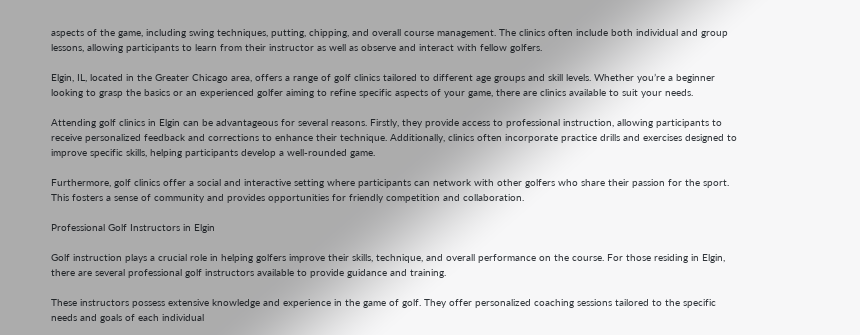aspects of the game, including swing techniques, putting, chipping, and overall course management. The clinics often include both individual and group lessons, allowing participants to learn from their instructor as well as observe and interact with fellow golfers.

Elgin, IL, located in the Greater Chicago area, offers a range of golf clinics tailored to different age groups and skill levels. Whether you’re a beginner looking to grasp the basics or an experienced golfer aiming to refine specific aspects of your game, there are clinics available to suit your needs.

Attending golf clinics in Elgin can be advantageous for several reasons. Firstly, they provide access to professional instruction, allowing participants to receive personalized feedback and corrections to enhance their technique. Additionally, clinics often incorporate practice drills and exercises designed to improve specific skills, helping participants develop a well-rounded game.

Furthermore, golf clinics offer a social and interactive setting where participants can network with other golfers who share their passion for the sport. This fosters a sense of community and provides opportunities for friendly competition and collaboration.

Professional Golf Instructors in Elgin

Golf instruction plays a crucial role in helping golfers improve their skills, technique, and overall performance on the course. For those residing in Elgin, there are several professional golf instructors available to provide guidance and training.

These instructors possess extensive knowledge and experience in the game of golf. They offer personalized coaching sessions tailored to the specific needs and goals of each individual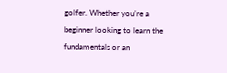golfer. Whether you’re a beginner looking to learn the fundamentals or an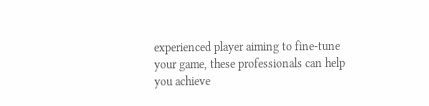experienced player aiming to fine-tune your game, these professionals can help you achieve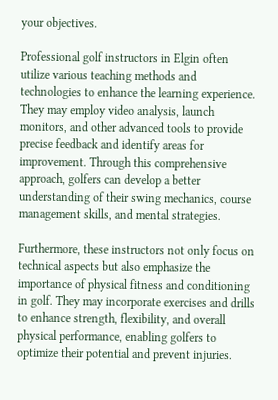your objectives.

Professional golf instructors in Elgin often utilize various teaching methods and technologies to enhance the learning experience. They may employ video analysis, launch monitors, and other advanced tools to provide precise feedback and identify areas for improvement. Through this comprehensive approach, golfers can develop a better understanding of their swing mechanics, course management skills, and mental strategies.

Furthermore, these instructors not only focus on technical aspects but also emphasize the importance of physical fitness and conditioning in golf. They may incorporate exercises and drills to enhance strength, flexibility, and overall physical performance, enabling golfers to optimize their potential and prevent injuries.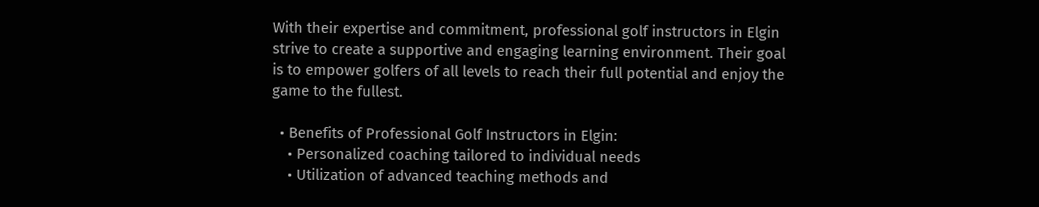With their expertise and commitment, professional golf instructors in Elgin strive to create a supportive and engaging learning environment. Their goal is to empower golfers of all levels to reach their full potential and enjoy the game to the fullest.

  • Benefits of Professional Golf Instructors in Elgin:
    • Personalized coaching tailored to individual needs
    • Utilization of advanced teaching methods and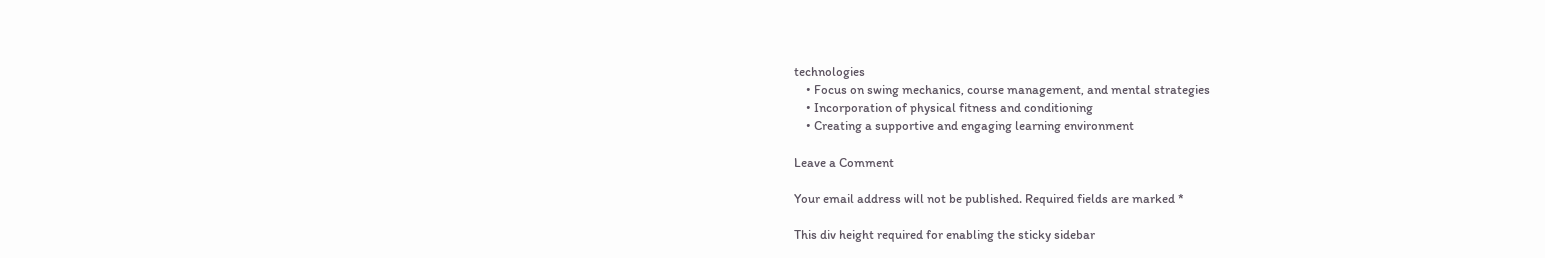technologies
    • Focus on swing mechanics, course management, and mental strategies
    • Incorporation of physical fitness and conditioning
    • Creating a supportive and engaging learning environment

Leave a Comment

Your email address will not be published. Required fields are marked *

This div height required for enabling the sticky sidebar